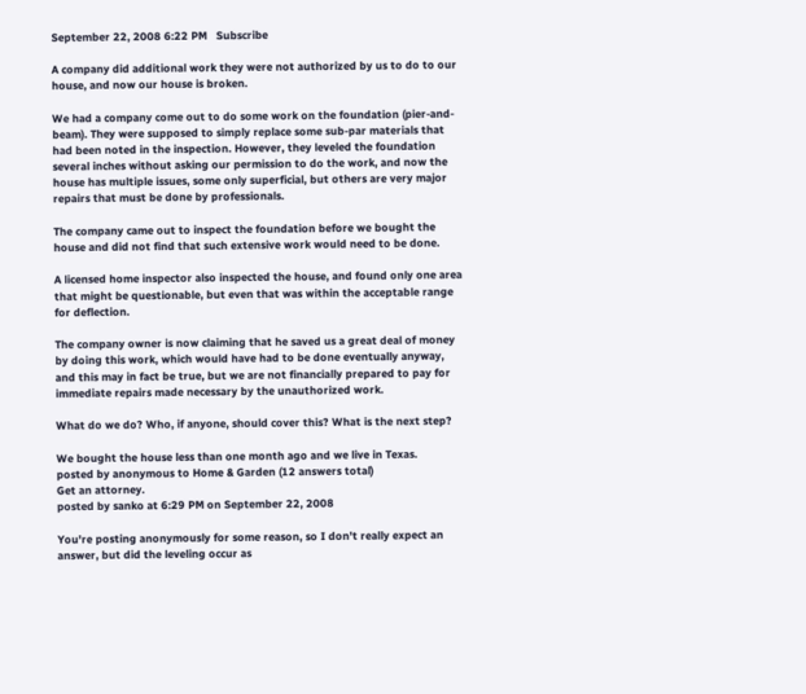September 22, 2008 6:22 PM   Subscribe

A company did additional work they were not authorized by us to do to our house, and now our house is broken.

We had a company come out to do some work on the foundation (pier-and-beam). They were supposed to simply replace some sub-par materials that had been noted in the inspection. However, they leveled the foundation several inches without asking our permission to do the work, and now the house has multiple issues, some only superficial, but others are very major repairs that must be done by professionals.

The company came out to inspect the foundation before we bought the house and did not find that such extensive work would need to be done.

A licensed home inspector also inspected the house, and found only one area that might be questionable, but even that was within the acceptable range for deflection.

The company owner is now claiming that he saved us a great deal of money by doing this work, which would have had to be done eventually anyway, and this may in fact be true, but we are not financially prepared to pay for immediate repairs made necessary by the unauthorized work.

What do we do? Who, if anyone, should cover this? What is the next step?

We bought the house less than one month ago and we live in Texas.
posted by anonymous to Home & Garden (12 answers total)
Get an attorney.
posted by sanko at 6:29 PM on September 22, 2008

You're posting anonymously for some reason, so I don't really expect an answer, but did the leveling occur as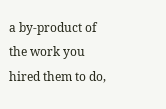a by-product of the work you hired them to do,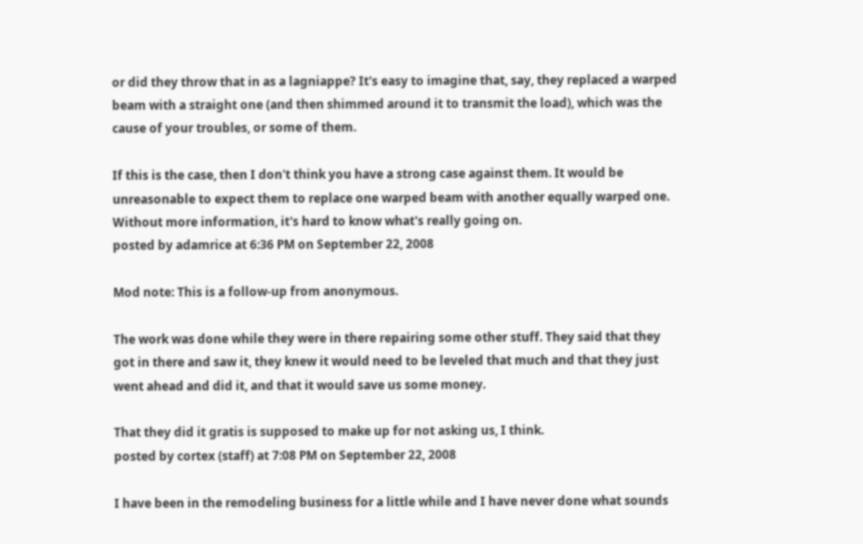or did they throw that in as a lagniappe? It's easy to imagine that, say, they replaced a warped beam with a straight one (and then shimmed around it to transmit the load), which was the cause of your troubles, or some of them.

If this is the case, then I don't think you have a strong case against them. It would be unreasonable to expect them to replace one warped beam with another equally warped one. Without more information, it's hard to know what's really going on.
posted by adamrice at 6:36 PM on September 22, 2008

Mod note: This is a follow-up from anonymous.

The work was done while they were in there repairing some other stuff. They said that they got in there and saw it, they knew it would need to be leveled that much and that they just went ahead and did it, and that it would save us some money.

That they did it gratis is supposed to make up for not asking us, I think.
posted by cortex (staff) at 7:08 PM on September 22, 2008

I have been in the remodeling business for a little while and I have never done what sounds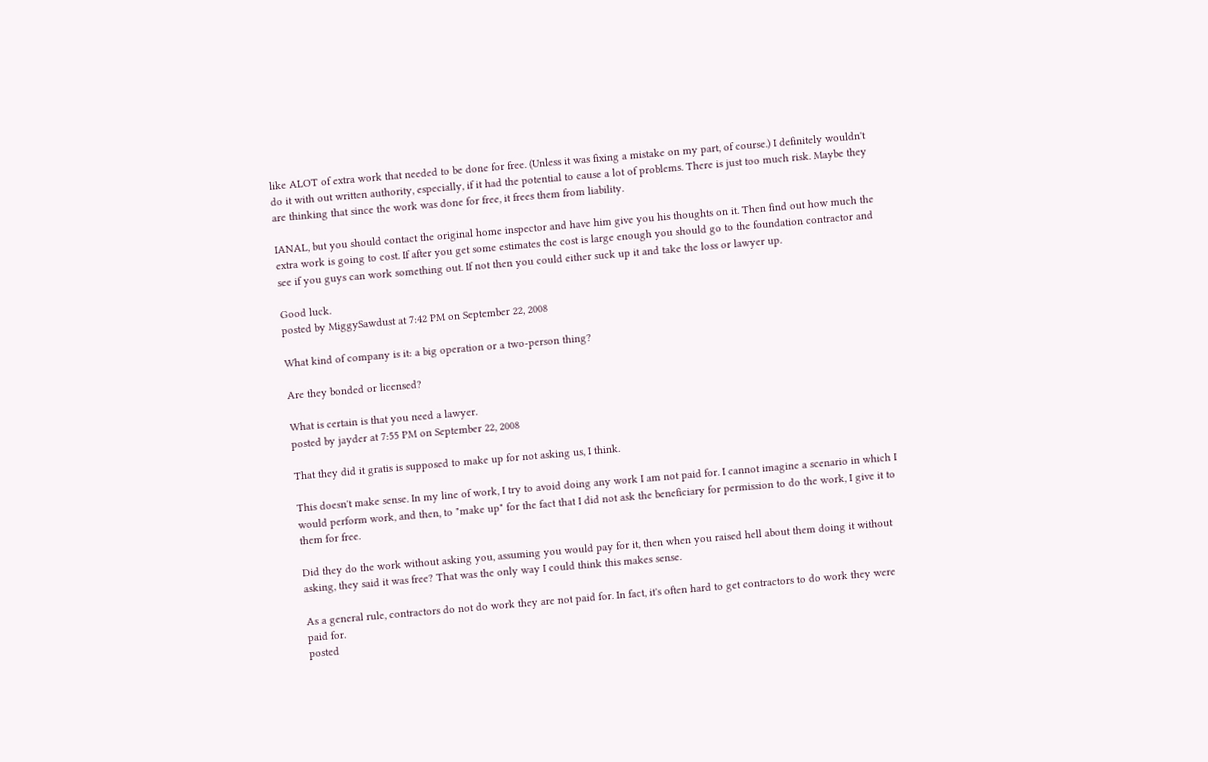like ALOT of extra work that needed to be done for free. (Unless it was fixing a mistake on my part, of course.) I definitely wouldn't do it with out written authority, especially, if it had the potential to cause a lot of problems. There is just too much risk. Maybe they are thinking that since the work was done for free, it frees them from liability.

IANAL, but you should contact the original home inspector and have him give you his thoughts on it. Then find out how much the extra work is going to cost. If after you get some estimates the cost is large enough you should go to the foundation contractor and see if you guys can work something out. If not then you could either suck up it and take the loss or lawyer up.

Good luck.
posted by MiggySawdust at 7:42 PM on September 22, 2008

What kind of company is it: a big operation or a two-person thing?

Are they bonded or licensed?

What is certain is that you need a lawyer.
posted by jayder at 7:55 PM on September 22, 2008

That they did it gratis is supposed to make up for not asking us, I think.

This doesn't make sense. In my line of work, I try to avoid doing any work I am not paid for. I cannot imagine a scenario in which I would perform work, and then, to "make up" for the fact that I did not ask the beneficiary for permission to do the work, I give it to them for free.

Did they do the work without asking you, assuming you would pay for it, then when you raised hell about them doing it without asking, they said it was free? That was the only way I could think this makes sense.

As a general rule, contractors do not do work they are not paid for. In fact, it's often hard to get contractors to do work they were paid for.
posted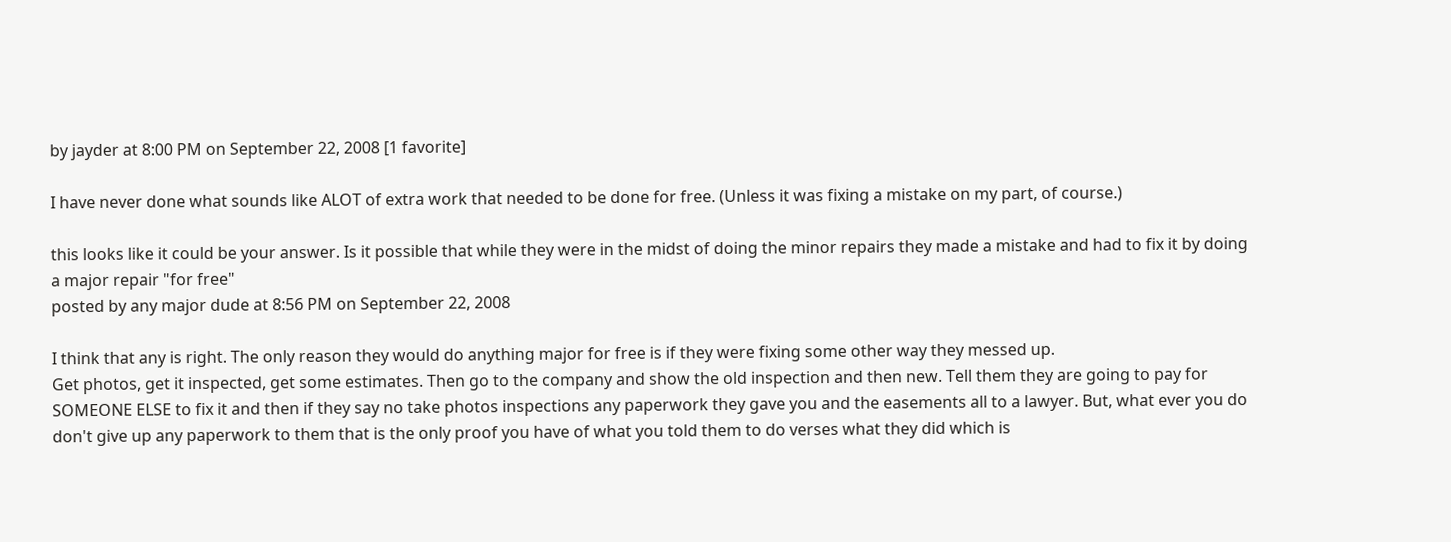by jayder at 8:00 PM on September 22, 2008 [1 favorite]

I have never done what sounds like ALOT of extra work that needed to be done for free. (Unless it was fixing a mistake on my part, of course.)

this looks like it could be your answer. Is it possible that while they were in the midst of doing the minor repairs they made a mistake and had to fix it by doing a major repair "for free"
posted by any major dude at 8:56 PM on September 22, 2008

I think that any is right. The only reason they would do anything major for free is if they were fixing some other way they messed up.
Get photos, get it inspected, get some estimates. Then go to the company and show the old inspection and then new. Tell them they are going to pay for SOMEONE ELSE to fix it and then if they say no take photos inspections any paperwork they gave you and the easements all to a lawyer. But, what ever you do don't give up any paperwork to them that is the only proof you have of what you told them to do verses what they did which is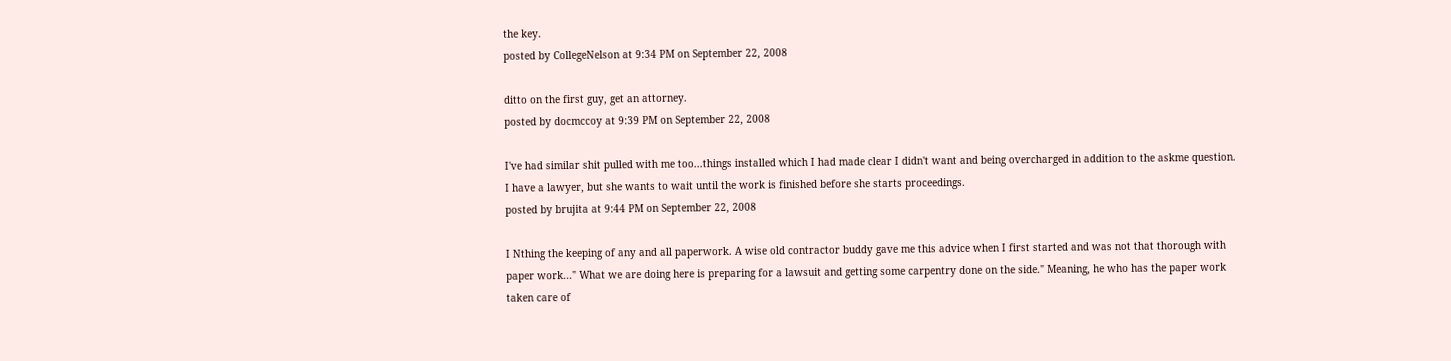the key.
posted by CollegeNelson at 9:34 PM on September 22, 2008

ditto on the first guy, get an attorney.
posted by docmccoy at 9:39 PM on September 22, 2008

I've had similar shit pulled with me too...things installed which I had made clear I didn't want and being overcharged in addition to the askme question. I have a lawyer, but she wants to wait until the work is finished before she starts proceedings.
posted by brujita at 9:44 PM on September 22, 2008

I Nthing the keeping of any and all paperwork. A wise old contractor buddy gave me this advice when I first started and was not that thorough with paper work..." What we are doing here is preparing for a lawsuit and getting some carpentry done on the side." Meaning, he who has the paper work taken care of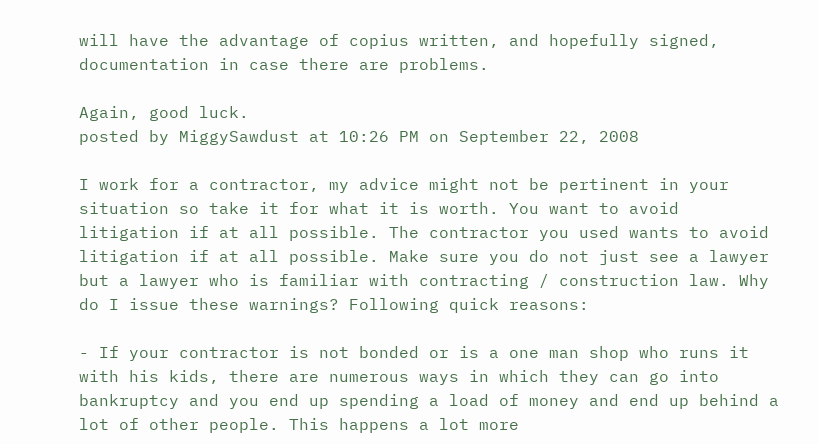will have the advantage of copius written, and hopefully signed, documentation in case there are problems.

Again, good luck.
posted by MiggySawdust at 10:26 PM on September 22, 2008

I work for a contractor, my advice might not be pertinent in your situation so take it for what it is worth. You want to avoid litigation if at all possible. The contractor you used wants to avoid litigation if at all possible. Make sure you do not just see a lawyer but a lawyer who is familiar with contracting / construction law. Why do I issue these warnings? Following quick reasons:

- If your contractor is not bonded or is a one man shop who runs it with his kids, there are numerous ways in which they can go into bankruptcy and you end up spending a load of money and end up behind a lot of other people. This happens a lot more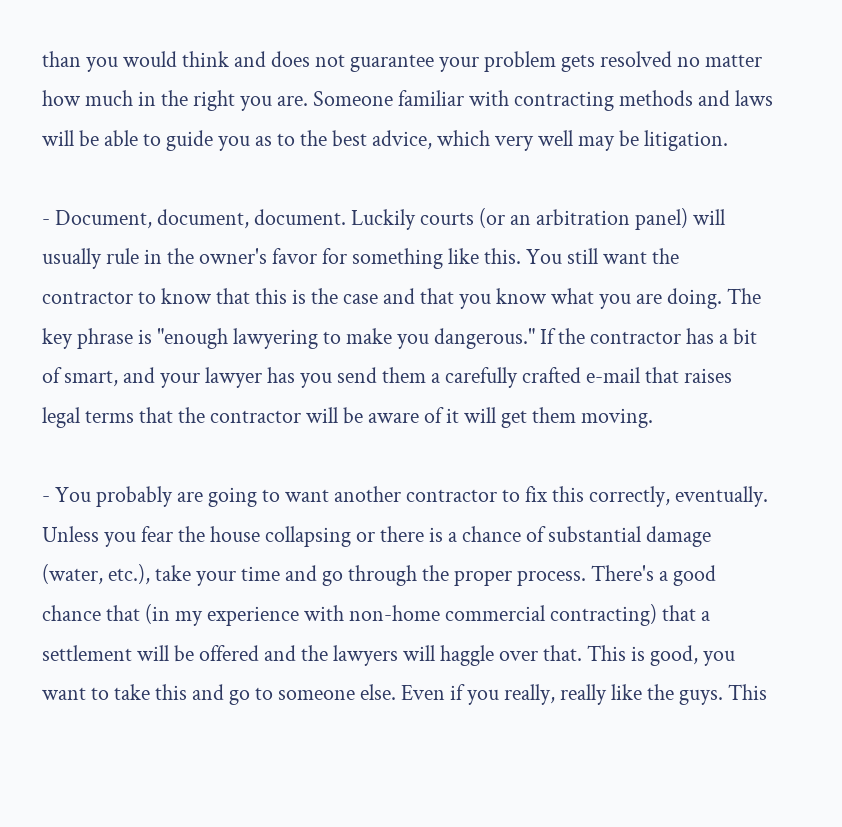than you would think and does not guarantee your problem gets resolved no matter how much in the right you are. Someone familiar with contracting methods and laws will be able to guide you as to the best advice, which very well may be litigation.

- Document, document, document. Luckily courts (or an arbitration panel) will usually rule in the owner's favor for something like this. You still want the contractor to know that this is the case and that you know what you are doing. The key phrase is "enough lawyering to make you dangerous." If the contractor has a bit of smart, and your lawyer has you send them a carefully crafted e-mail that raises legal terms that the contractor will be aware of it will get them moving.

- You probably are going to want another contractor to fix this correctly, eventually. Unless you fear the house collapsing or there is a chance of substantial damage (water, etc.), take your time and go through the proper process. There's a good chance that (in my experience with non-home commercial contracting) that a settlement will be offered and the lawyers will haggle over that. This is good, you want to take this and go to someone else. Even if you really, really like the guys. This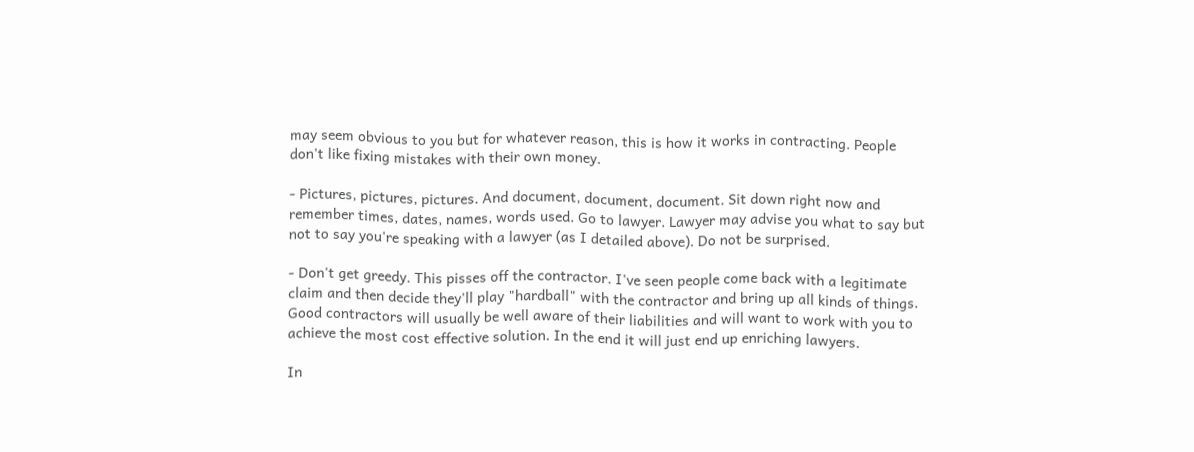may seem obvious to you but for whatever reason, this is how it works in contracting. People don't like fixing mistakes with their own money.

- Pictures, pictures, pictures. And document, document, document. Sit down right now and remember times, dates, names, words used. Go to lawyer. Lawyer may advise you what to say but not to say you're speaking with a lawyer (as I detailed above). Do not be surprised.

- Don't get greedy. This pisses off the contractor. I've seen people come back with a legitimate claim and then decide they'll play "hardball" with the contractor and bring up all kinds of things. Good contractors will usually be well aware of their liabilities and will want to work with you to achieve the most cost effective solution. In the end it will just end up enriching lawyers.

In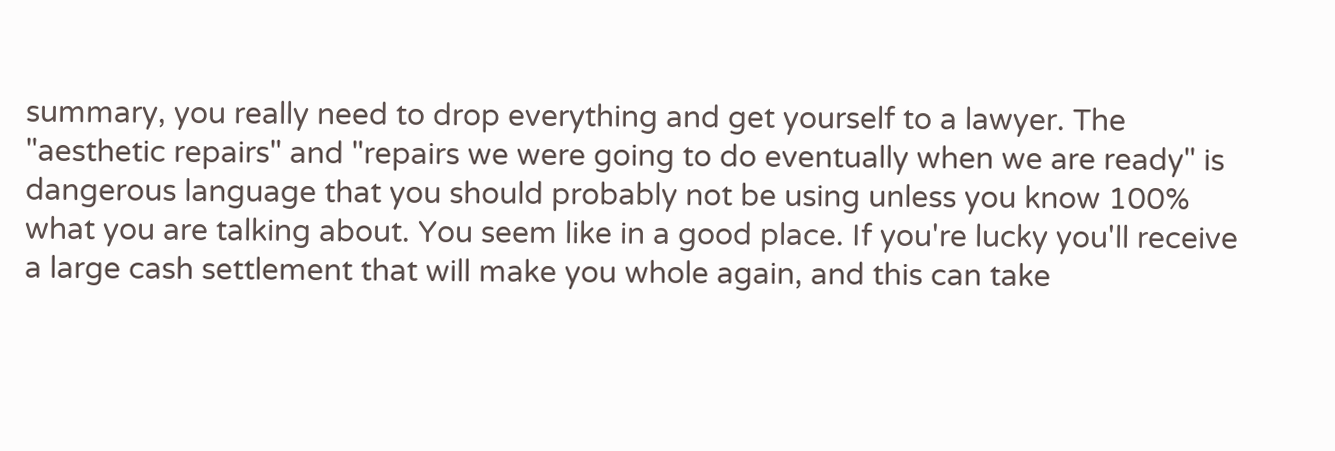summary, you really need to drop everything and get yourself to a lawyer. The "aesthetic repairs" and "repairs we were going to do eventually when we are ready" is dangerous language that you should probably not be using unless you know 100% what you are talking about. You seem like in a good place. If you're lucky you'll receive a large cash settlement that will make you whole again, and this can take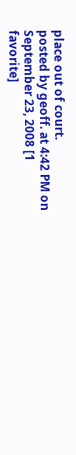place out of court.
posted by geoff. at 4:42 PM on September 23, 2008 [1 favorite]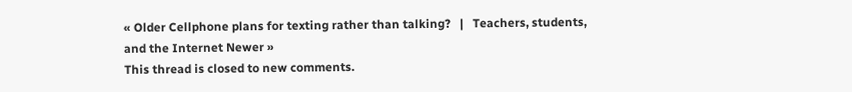« Older Cellphone plans for texting rather than talking?   |   Teachers, students, and the Internet Newer »
This thread is closed to new comments.